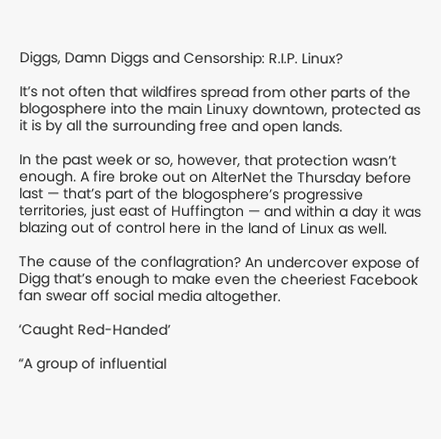Diggs, Damn Diggs and Censorship: R.I.P. Linux?

It’s not often that wildfires spread from other parts of the blogosphere into the main Linuxy downtown, protected as it is by all the surrounding free and open lands.

In the past week or so, however, that protection wasn’t enough. A fire broke out on AlterNet the Thursday before last — that’s part of the blogosphere’s progressive territories, just east of Huffington — and within a day it was blazing out of control here in the land of Linux as well.

The cause of the conflagration? An undercover expose of Digg that’s enough to make even the cheeriest Facebook fan swear off social media altogether.

‘Caught Red-Handed’

“A group of influential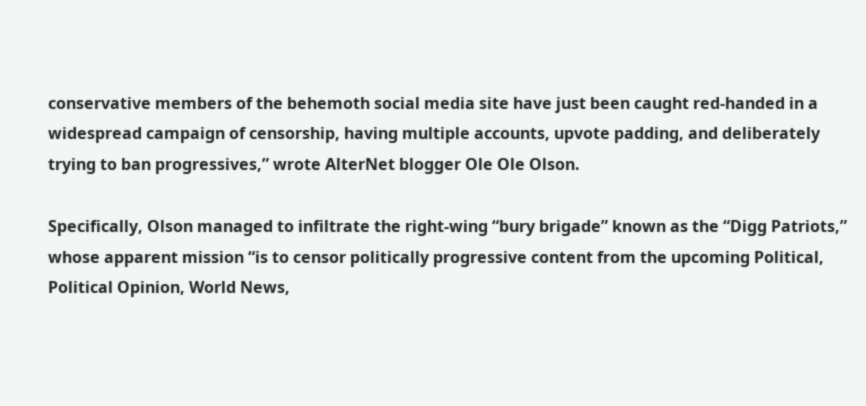conservative members of the behemoth social media site have just been caught red-handed in a widespread campaign of censorship, having multiple accounts, upvote padding, and deliberately trying to ban progressives,” wrote AlterNet blogger Ole Ole Olson.

Specifically, Olson managed to infiltrate the right-wing “bury brigade” known as the “Digg Patriots,” whose apparent mission “is to censor politically progressive content from the upcoming Political, Political Opinion, World News,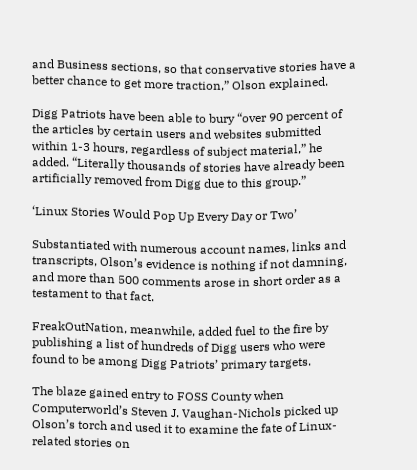and Business sections, so that conservative stories have a better chance to get more traction,” Olson explained.

Digg Patriots have been able to bury “over 90 percent of the articles by certain users and websites submitted within 1-3 hours, regardless of subject material,” he added. “Literally thousands of stories have already been artificially removed from Digg due to this group.”

‘Linux Stories Would Pop Up Every Day or Two’

Substantiated with numerous account names, links and transcripts, Olson’s evidence is nothing if not damning, and more than 500 comments arose in short order as a testament to that fact.

FreakOutNation, meanwhile, added fuel to the fire by publishing a list of hundreds of Digg users who were found to be among Digg Patriots’ primary targets.

The blaze gained entry to FOSS County when Computerworld’s Steven J. Vaughan-Nichols picked up Olson’s torch and used it to examine the fate of Linux-related stories on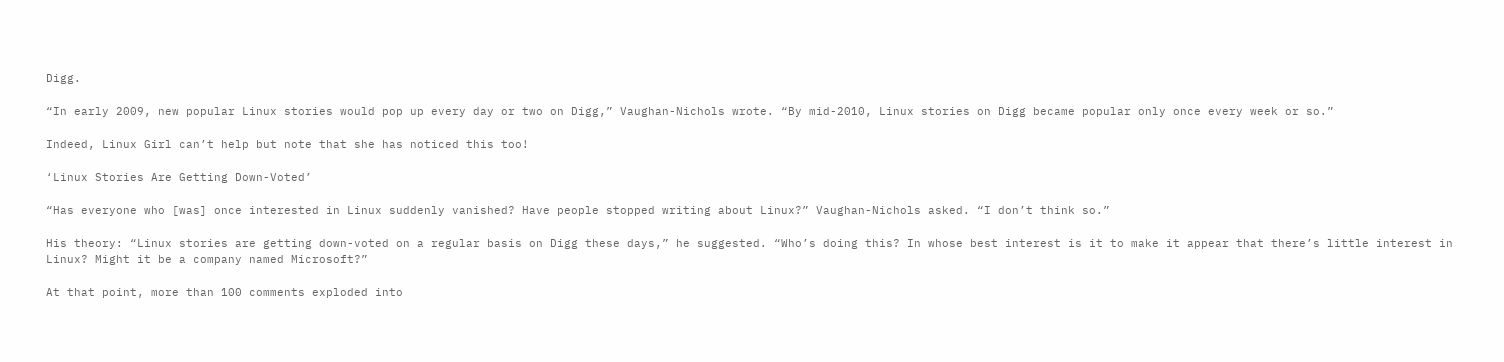Digg.

“In early 2009, new popular Linux stories would pop up every day or two on Digg,” Vaughan-Nichols wrote. “By mid-2010, Linux stories on Digg became popular only once every week or so.”

Indeed, Linux Girl can’t help but note that she has noticed this too!

‘Linux Stories Are Getting Down-Voted’

“Has everyone who [was] once interested in Linux suddenly vanished? Have people stopped writing about Linux?” Vaughan-Nichols asked. “I don’t think so.”

His theory: “Linux stories are getting down-voted on a regular basis on Digg these days,” he suggested. “Who’s doing this? In whose best interest is it to make it appear that there’s little interest in Linux? Might it be a company named Microsoft?”

At that point, more than 100 comments exploded into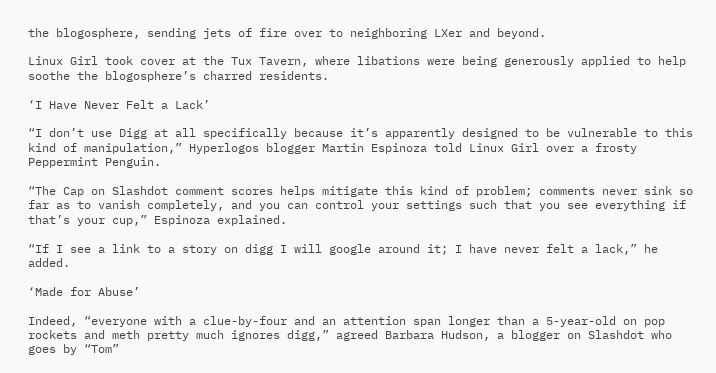the blogosphere, sending jets of fire over to neighboring LXer and beyond.

Linux Girl took cover at the Tux Tavern, where libations were being generously applied to help soothe the blogosphere’s charred residents.

‘I Have Never Felt a Lack’

“I don’t use Digg at all specifically because it’s apparently designed to be vulnerable to this kind of manipulation,” Hyperlogos blogger Martin Espinoza told Linux Girl over a frosty Peppermint Penguin.

“The Cap on Slashdot comment scores helps mitigate this kind of problem; comments never sink so far as to vanish completely, and you can control your settings such that you see everything if that’s your cup,” Espinoza explained.

“If I see a link to a story on digg I will google around it; I have never felt a lack,” he added.

‘Made for Abuse’

Indeed, “everyone with a clue-by-four and an attention span longer than a 5-year-old on pop rockets and meth pretty much ignores digg,” agreed Barbara Hudson, a blogger on Slashdot who goes by “Tom”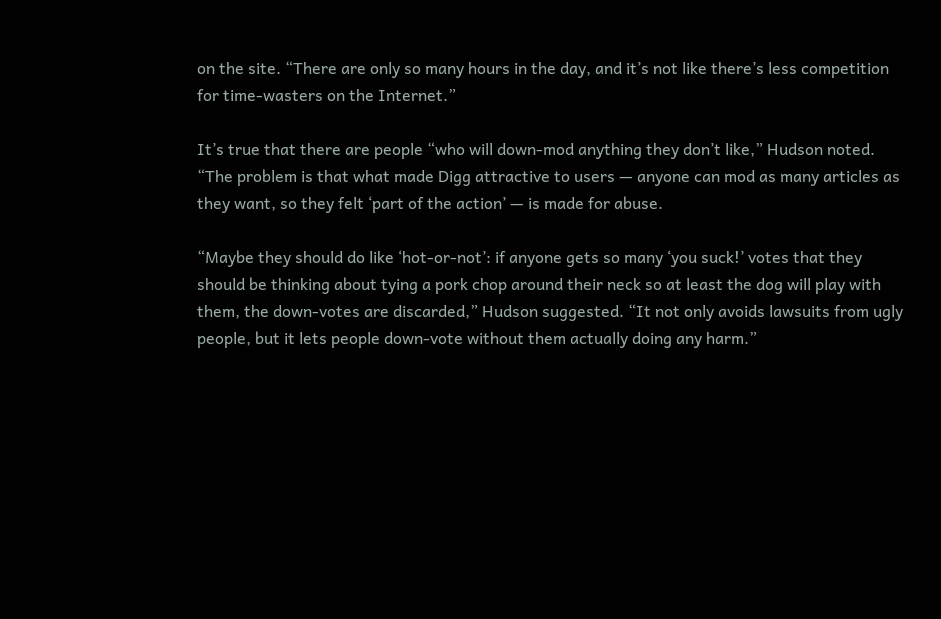on the site. “There are only so many hours in the day, and it’s not like there’s less competition for time-wasters on the Internet.”

It’s true that there are people “who will down-mod anything they don’t like,” Hudson noted. “The problem is that what made Digg attractive to users — anyone can mod as many articles as they want, so they felt ‘part of the action’ — is made for abuse.

“Maybe they should do like ‘hot-or-not’: if anyone gets so many ‘you suck!’ votes that they should be thinking about tying a pork chop around their neck so at least the dog will play with them, the down-votes are discarded,” Hudson suggested. “It not only avoids lawsuits from ugly people, but it lets people down-vote without them actually doing any harm.”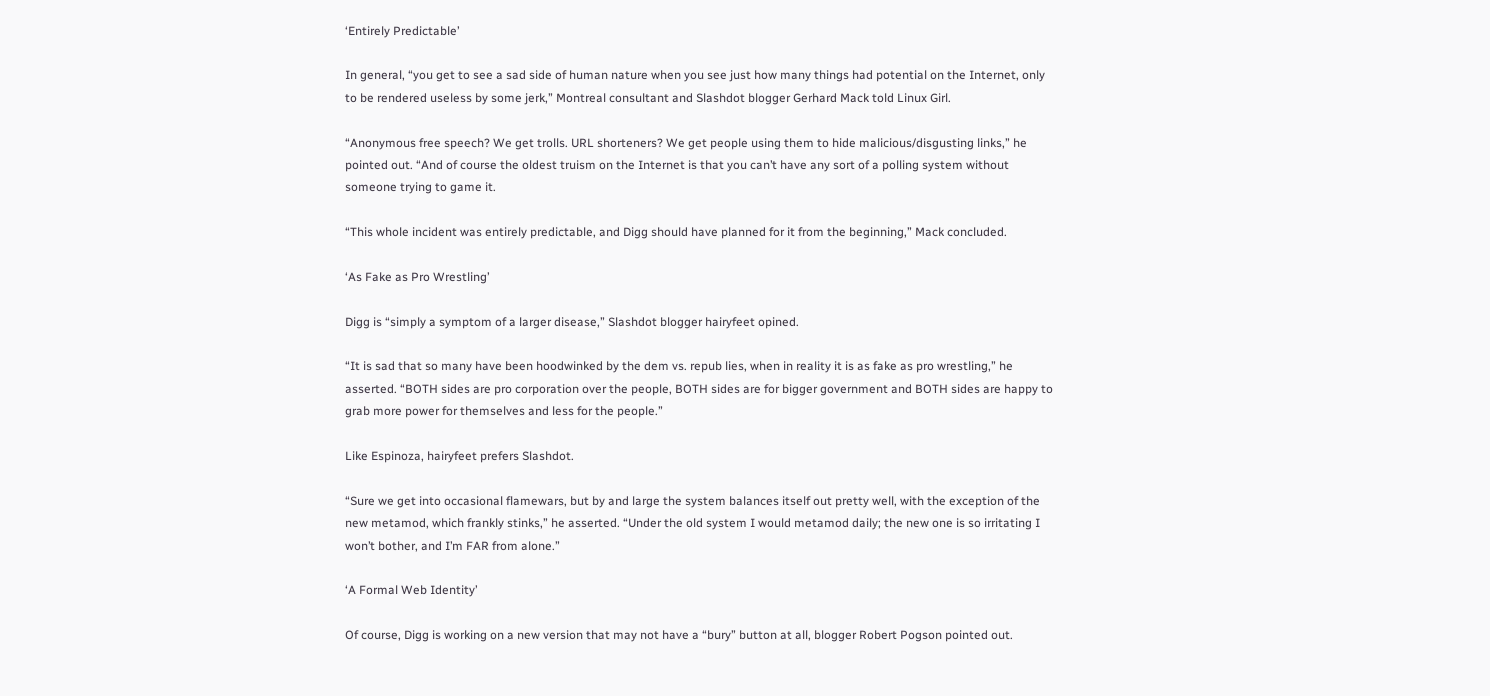‘Entirely Predictable’

In general, “you get to see a sad side of human nature when you see just how many things had potential on the Internet, only to be rendered useless by some jerk,” Montreal consultant and Slashdot blogger Gerhard Mack told Linux Girl.

“Anonymous free speech? We get trolls. URL shorteners? We get people using them to hide malicious/disgusting links,” he pointed out. “And of course the oldest truism on the Internet is that you can’t have any sort of a polling system without someone trying to game it.

“This whole incident was entirely predictable, and Digg should have planned for it from the beginning,” Mack concluded.

‘As Fake as Pro Wrestling’

Digg is “simply a symptom of a larger disease,” Slashdot blogger hairyfeet opined.

“It is sad that so many have been hoodwinked by the dem vs. repub lies, when in reality it is as fake as pro wrestling,” he asserted. “BOTH sides are pro corporation over the people, BOTH sides are for bigger government and BOTH sides are happy to grab more power for themselves and less for the people.”

Like Espinoza, hairyfeet prefers Slashdot.

“Sure we get into occasional flamewars, but by and large the system balances itself out pretty well, with the exception of the new metamod, which frankly stinks,” he asserted. “Under the old system I would metamod daily; the new one is so irritating I won’t bother, and I’m FAR from alone.”

‘A Formal Web Identity’

Of course, Digg is working on a new version that may not have a “bury” button at all, blogger Robert Pogson pointed out.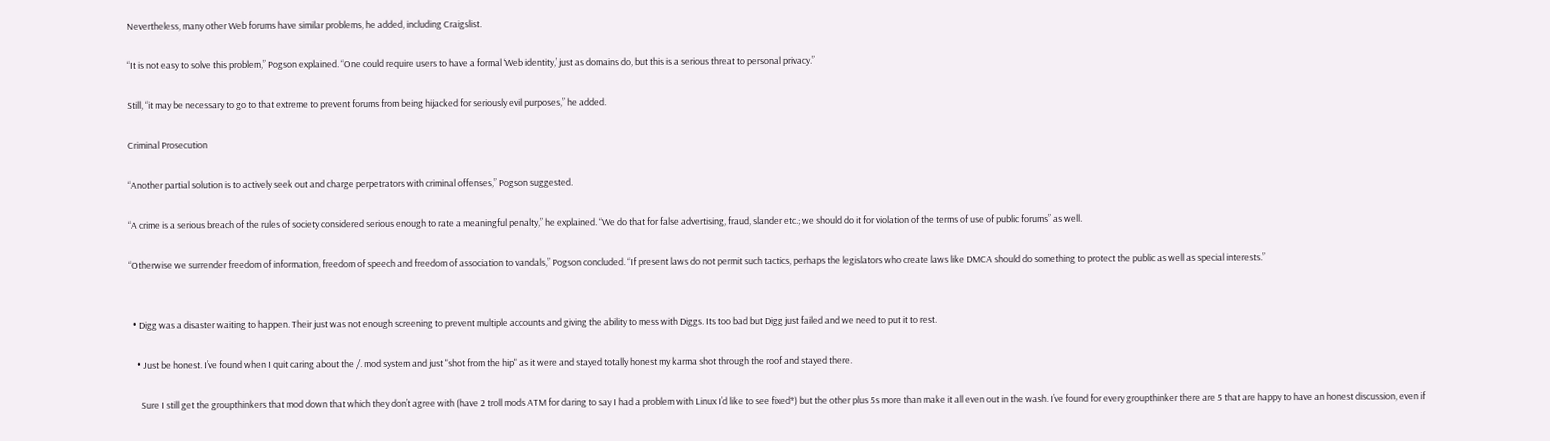Nevertheless, many other Web forums have similar problems, he added, including Craigslist.

“It is not easy to solve this problem,” Pogson explained. “One could require users to have a formal ‘Web identity,’ just as domains do, but this is a serious threat to personal privacy.”

Still, “it may be necessary to go to that extreme to prevent forums from being hijacked for seriously evil purposes,” he added.

Criminal Prosecution

“Another partial solution is to actively seek out and charge perpetrators with criminal offenses,” Pogson suggested.

“A crime is a serious breach of the rules of society considered serious enough to rate a meaningful penalty,” he explained. “We do that for false advertising, fraud, slander etc.; we should do it for violation of the terms of use of public forums” as well.

“Otherwise we surrender freedom of information, freedom of speech and freedom of association to vandals,” Pogson concluded. “If present laws do not permit such tactics, perhaps the legislators who create laws like DMCA should do something to protect the public as well as special interests.”


  • Digg was a disaster waiting to happen. Their just was not enough screening to prevent multiple accounts and giving the ability to mess with Diggs. Its too bad but Digg just failed and we need to put it to rest.

    • Just be honest. I’ve found when I quit caring about the /. mod system and just "shot from the hip" as it were and stayed totally honest my karma shot through the roof and stayed there.

      Sure I still get the groupthinkers that mod down that which they don’t agree with (have 2 troll mods ATM for daring to say I had a problem with Linux I’d like to see fixed*) but the other plus 5s more than make it all even out in the wash. I’ve found for every groupthinker there are 5 that are happy to have an honest discussion, even if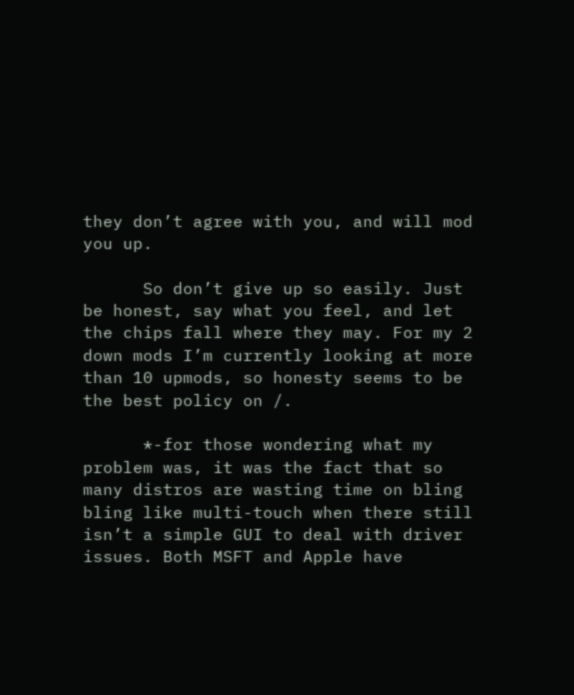they don’t agree with you, and will mod you up.

      So don’t give up so easily. Just be honest, say what you feel, and let the chips fall where they may. For my 2 down mods I’m currently looking at more than 10 upmods, so honesty seems to be the best policy on /.

      *-for those wondering what my problem was, it was the fact that so many distros are wasting time on bling bling like multi-touch when there still isn’t a simple GUI to deal with driver issues. Both MSFT and Apple have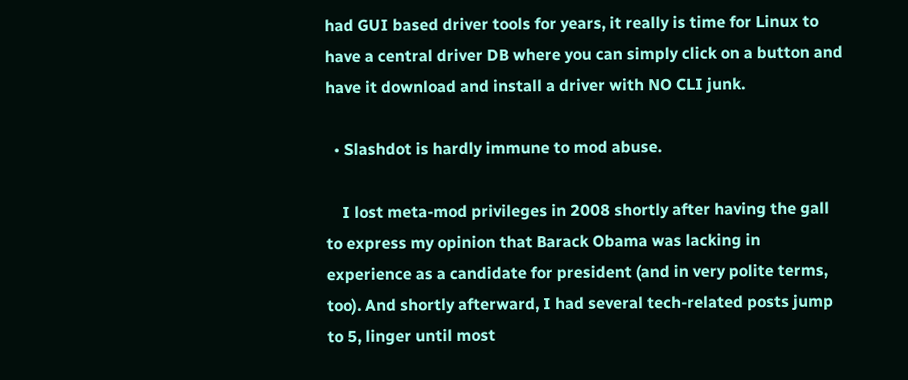had GUI based driver tools for years, it really is time for Linux to have a central driver DB where you can simply click on a button and have it download and install a driver with NO CLI junk.

  • Slashdot is hardly immune to mod abuse.

    I lost meta-mod privileges in 2008 shortly after having the gall to express my opinion that Barack Obama was lacking in experience as a candidate for president (and in very polite terms, too). And shortly afterward, I had several tech-related posts jump to 5, linger until most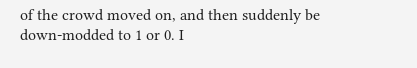of the crowd moved on, and then suddenly be down-modded to 1 or 0. I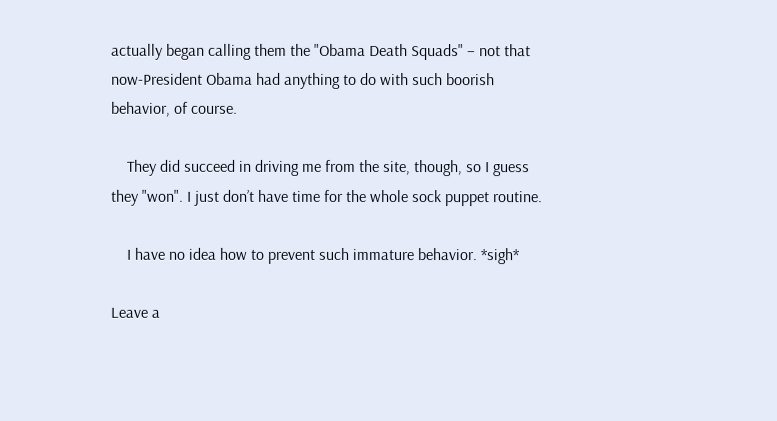actually began calling them the "Obama Death Squads" – not that now-President Obama had anything to do with such boorish behavior, of course.

    They did succeed in driving me from the site, though, so I guess they "won". I just don’t have time for the whole sock puppet routine.

    I have no idea how to prevent such immature behavior. *sigh*

Leave a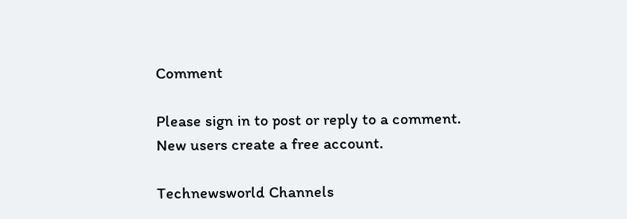Comment

Please sign in to post or reply to a comment. New users create a free account.

Technewsworld Channels